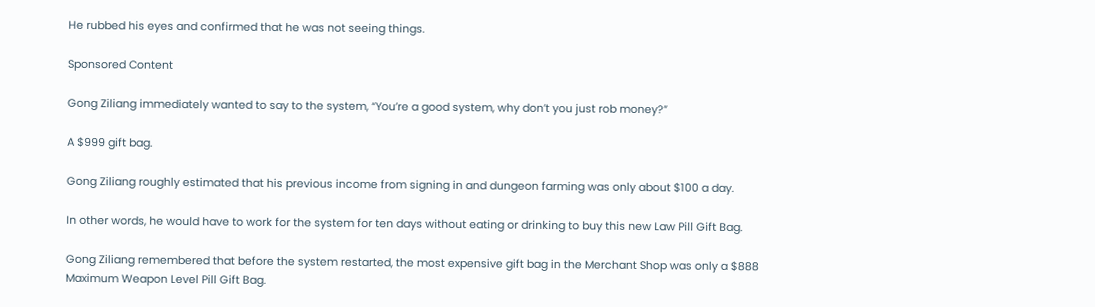He rubbed his eyes and confirmed that he was not seeing things.

Sponsored Content

Gong Ziliang immediately wanted to say to the system, “You’re a good system, why don’t you just rob money?”

A $999 gift bag.

Gong Ziliang roughly estimated that his previous income from signing in and dungeon farming was only about $100 a day.

In other words, he would have to work for the system for ten days without eating or drinking to buy this new Law Pill Gift Bag.

Gong Ziliang remembered that before the system restarted, the most expensive gift bag in the Merchant Shop was only a $888 Maximum Weapon Level Pill Gift Bag.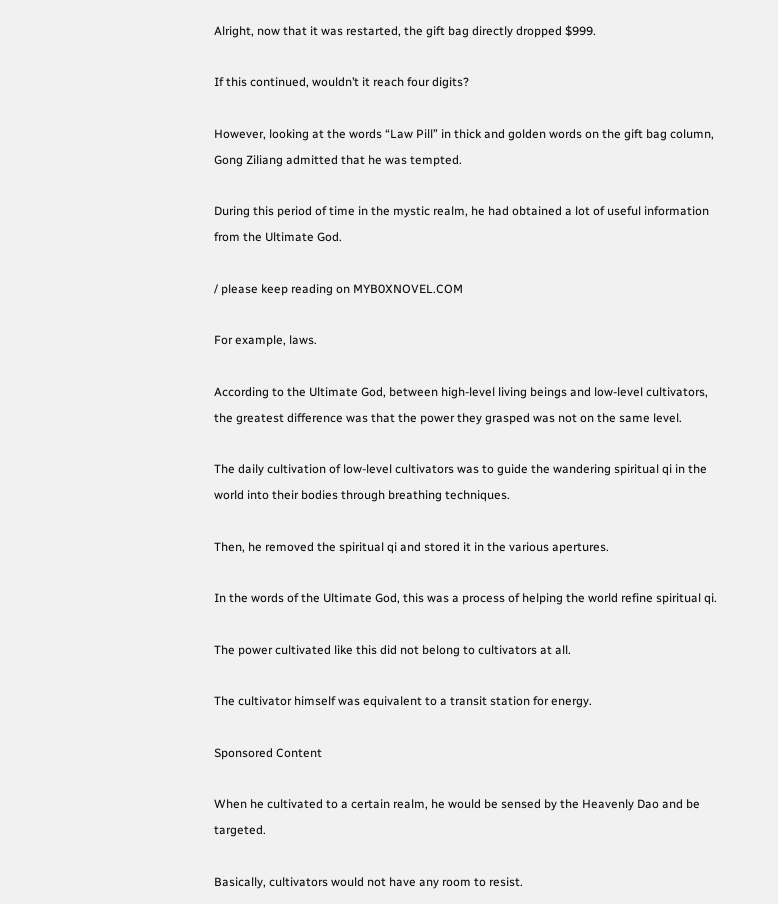Alright, now that it was restarted, the gift bag directly dropped $999.

If this continued, wouldn’t it reach four digits?

However, looking at the words “Law Pill” in thick and golden words on the gift bag column, Gong Ziliang admitted that he was tempted.

During this period of time in the mystic realm, he had obtained a lot of useful information from the Ultimate God.

/ please keep reading on MYB0XNOVEL.COM

For example, laws.

According to the Ultimate God, between high-level living beings and low-level cultivators, the greatest difference was that the power they grasped was not on the same level.

The daily cultivation of low-level cultivators was to guide the wandering spiritual qi in the world into their bodies through breathing techniques.

Then, he removed the spiritual qi and stored it in the various apertures.

In the words of the Ultimate God, this was a process of helping the world refine spiritual qi.

The power cultivated like this did not belong to cultivators at all.

The cultivator himself was equivalent to a transit station for energy.

Sponsored Content

When he cultivated to a certain realm, he would be sensed by the Heavenly Dao and be targeted.

Basically, cultivators would not have any room to resist.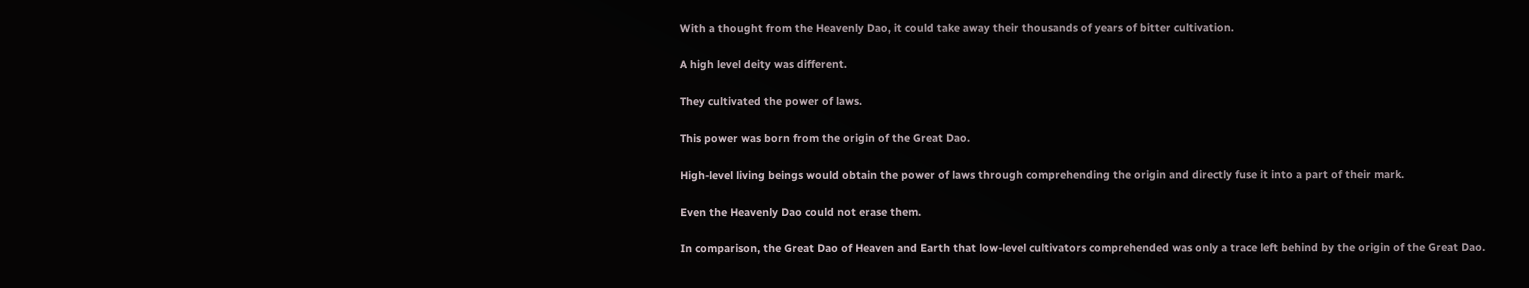With a thought from the Heavenly Dao, it could take away their thousands of years of bitter cultivation.

A high level deity was different.

They cultivated the power of laws.

This power was born from the origin of the Great Dao.

High-level living beings would obtain the power of laws through comprehending the origin and directly fuse it into a part of their mark.

Even the Heavenly Dao could not erase them.

In comparison, the Great Dao of Heaven and Earth that low-level cultivators comprehended was only a trace left behind by the origin of the Great Dao.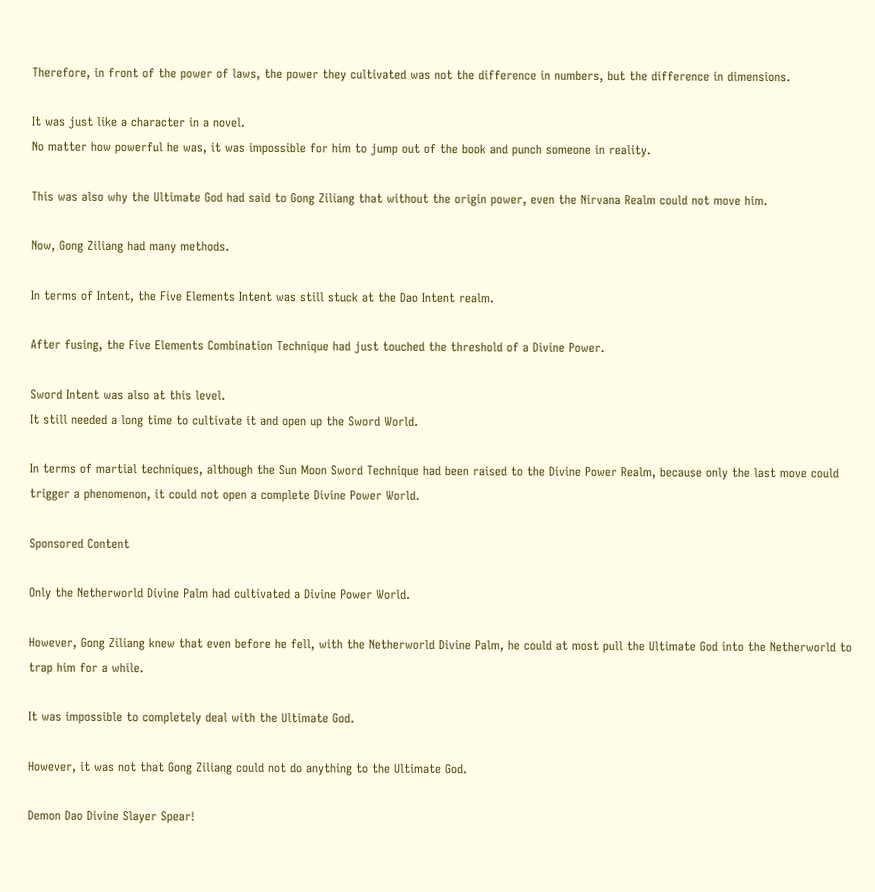Therefore, in front of the power of laws, the power they cultivated was not the difference in numbers, but the difference in dimensions.

It was just like a character in a novel.
No matter how powerful he was, it was impossible for him to jump out of the book and punch someone in reality.

This was also why the Ultimate God had said to Gong Ziliang that without the origin power, even the Nirvana Realm could not move him.

Now, Gong Ziliang had many methods.

In terms of Intent, the Five Elements Intent was still stuck at the Dao Intent realm.

After fusing, the Five Elements Combination Technique had just touched the threshold of a Divine Power.

Sword Intent was also at this level.
It still needed a long time to cultivate it and open up the Sword World.

In terms of martial techniques, although the Sun Moon Sword Technique had been raised to the Divine Power Realm, because only the last move could trigger a phenomenon, it could not open a complete Divine Power World.

Sponsored Content

Only the Netherworld Divine Palm had cultivated a Divine Power World.

However, Gong Ziliang knew that even before he fell, with the Netherworld Divine Palm, he could at most pull the Ultimate God into the Netherworld to trap him for a while.

It was impossible to completely deal with the Ultimate God.

However, it was not that Gong Ziliang could not do anything to the Ultimate God.

Demon Dao Divine Slayer Spear!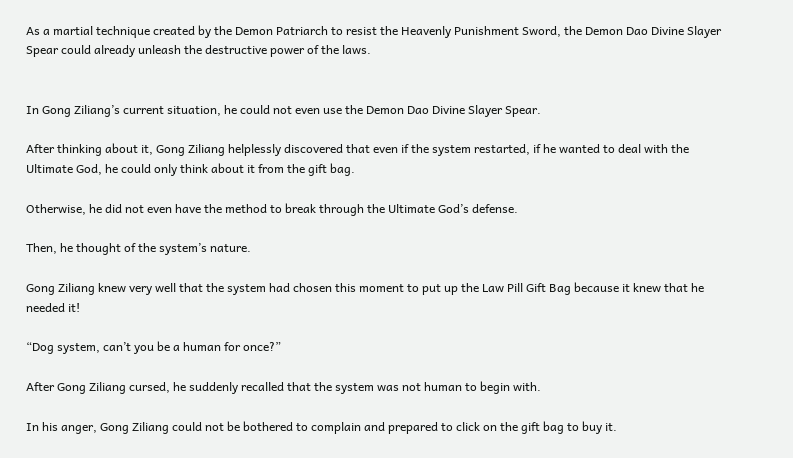As a martial technique created by the Demon Patriarch to resist the Heavenly Punishment Sword, the Demon Dao Divine Slayer Spear could already unleash the destructive power of the laws.


In Gong Ziliang’s current situation, he could not even use the Demon Dao Divine Slayer Spear.

After thinking about it, Gong Ziliang helplessly discovered that even if the system restarted, if he wanted to deal with the Ultimate God, he could only think about it from the gift bag.

Otherwise, he did not even have the method to break through the Ultimate God’s defense.

Then, he thought of the system’s nature.

Gong Ziliang knew very well that the system had chosen this moment to put up the Law Pill Gift Bag because it knew that he needed it!

“Dog system, can’t you be a human for once?”

After Gong Ziliang cursed, he suddenly recalled that the system was not human to begin with.

In his anger, Gong Ziliang could not be bothered to complain and prepared to click on the gift bag to buy it.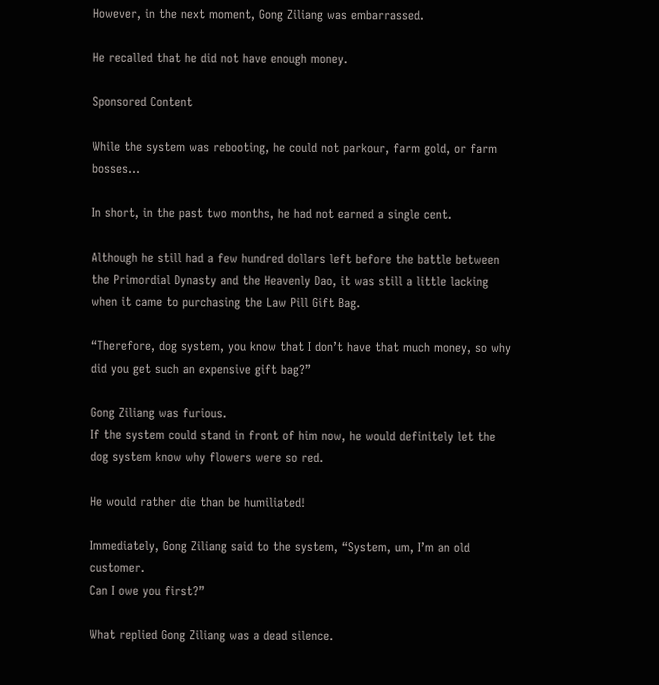However, in the next moment, Gong Ziliang was embarrassed.

He recalled that he did not have enough money.

Sponsored Content

While the system was rebooting, he could not parkour, farm gold, or farm bosses…

In short, in the past two months, he had not earned a single cent.

Although he still had a few hundred dollars left before the battle between the Primordial Dynasty and the Heavenly Dao, it was still a little lacking when it came to purchasing the Law Pill Gift Bag.

“Therefore, dog system, you know that I don’t have that much money, so why did you get such an expensive gift bag?”

Gong Ziliang was furious.
If the system could stand in front of him now, he would definitely let the dog system know why flowers were so red.

He would rather die than be humiliated!

Immediately, Gong Ziliang said to the system, “System, um, I’m an old customer.
Can I owe you first?”

What replied Gong Ziliang was a dead silence.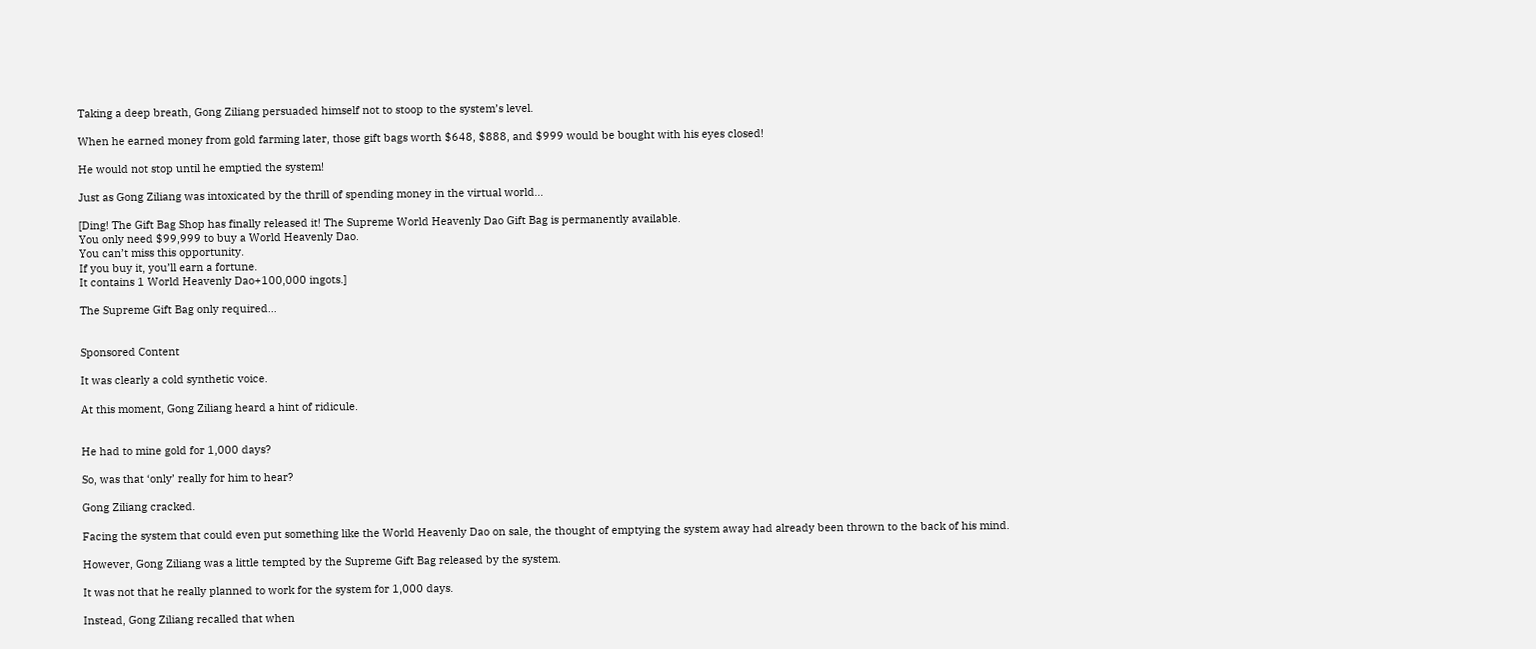Taking a deep breath, Gong Ziliang persuaded himself not to stoop to the system’s level.

When he earned money from gold farming later, those gift bags worth $648, $888, and $999 would be bought with his eyes closed!

He would not stop until he emptied the system!

Just as Gong Ziliang was intoxicated by the thrill of spending money in the virtual world…

[Ding! The Gift Bag Shop has finally released it! The Supreme World Heavenly Dao Gift Bag is permanently available.
You only need $99,999 to buy a World Heavenly Dao.
You can’t miss this opportunity.
If you buy it, you’ll earn a fortune.
It contains 1 World Heavenly Dao+100,000 ingots.]

The Supreme Gift Bag only required…


Sponsored Content

It was clearly a cold synthetic voice.

At this moment, Gong Ziliang heard a hint of ridicule.


He had to mine gold for 1,000 days?

So, was that ‘only’ really for him to hear?

Gong Ziliang cracked.

Facing the system that could even put something like the World Heavenly Dao on sale, the thought of emptying the system away had already been thrown to the back of his mind.

However, Gong Ziliang was a little tempted by the Supreme Gift Bag released by the system.

It was not that he really planned to work for the system for 1,000 days.

Instead, Gong Ziliang recalled that when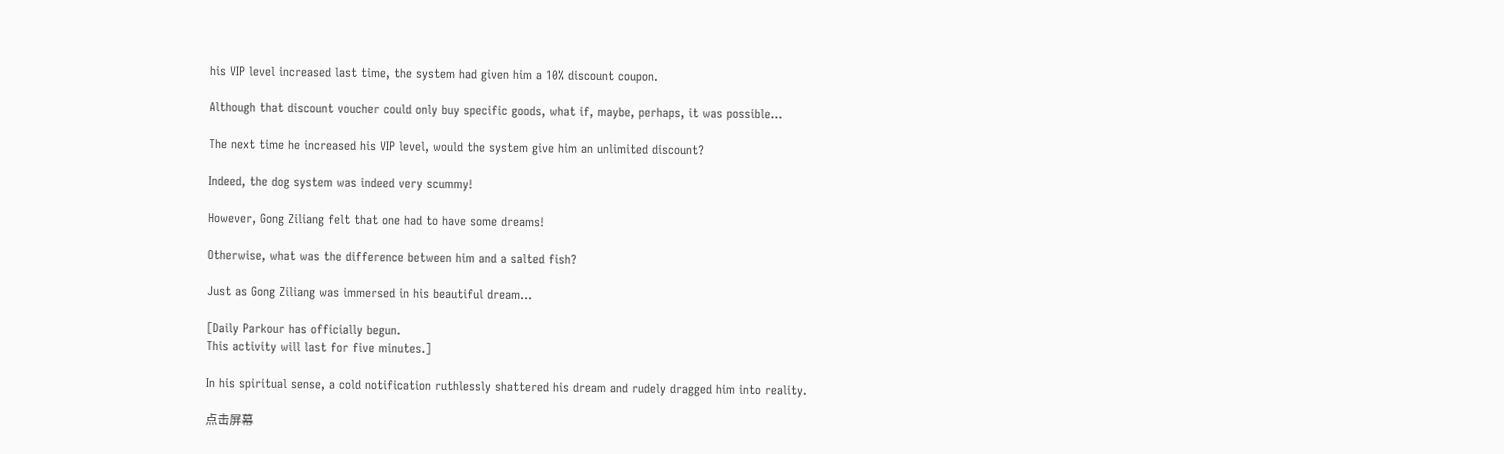his VIP level increased last time, the system had given him a 10% discount coupon.

Although that discount voucher could only buy specific goods, what if, maybe, perhaps, it was possible…

The next time he increased his VIP level, would the system give him an unlimited discount?

Indeed, the dog system was indeed very scummy!

However, Gong Ziliang felt that one had to have some dreams!

Otherwise, what was the difference between him and a salted fish?

Just as Gong Ziliang was immersed in his beautiful dream…

[Daily Parkour has officially begun.
This activity will last for five minutes.]

In his spiritual sense, a cold notification ruthlessly shattered his dream and rudely dragged him into reality.

点击屏幕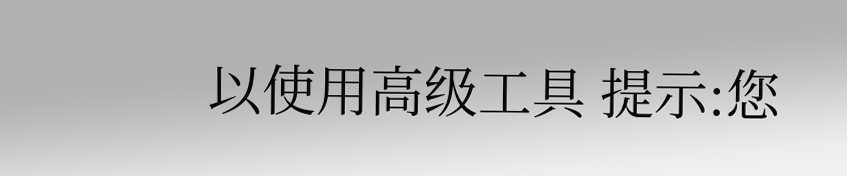以使用高级工具 提示:您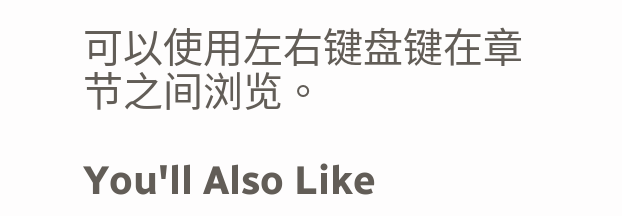可以使用左右键盘键在章节之间浏览。

You'll Also Like